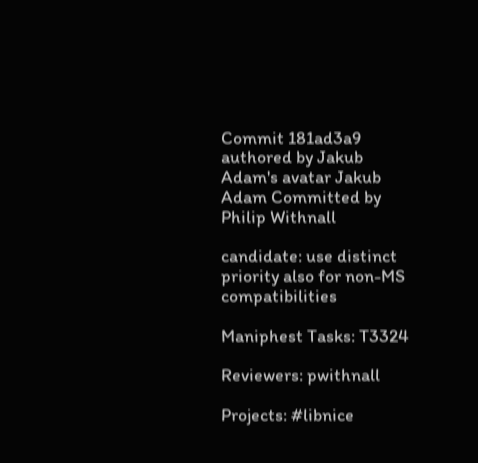Commit 181ad3a9 authored by Jakub Adam's avatar Jakub Adam Committed by Philip Withnall

candidate: use distinct priority also for non-MS compatibilities

Maniphest Tasks: T3324

Reviewers: pwithnall

Projects: #libnice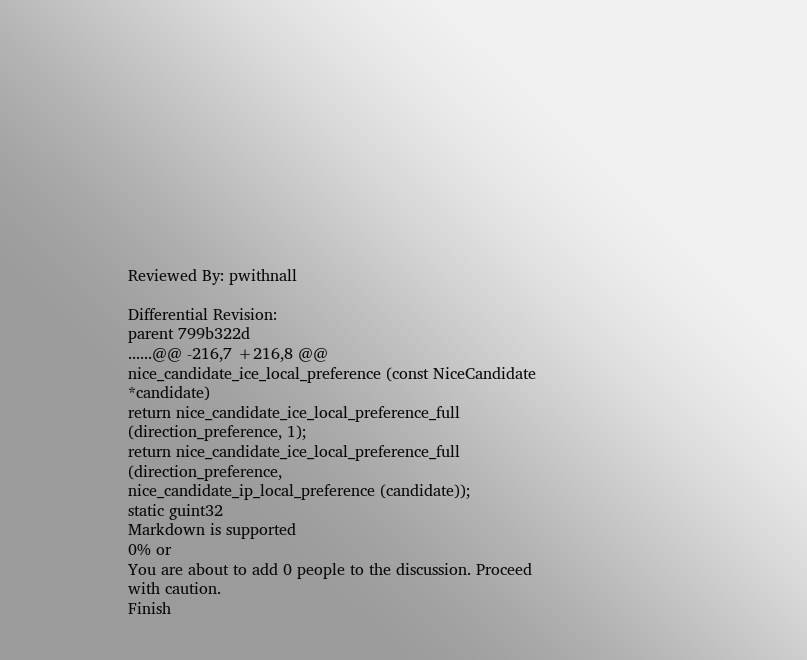Reviewed By: pwithnall

Differential Revision:
parent 799b322d
......@@ -216,7 +216,8 @@ nice_candidate_ice_local_preference (const NiceCandidate *candidate)
return nice_candidate_ice_local_preference_full (direction_preference, 1);
return nice_candidate_ice_local_preference_full (direction_preference,
nice_candidate_ip_local_preference (candidate));
static guint32
Markdown is supported
0% or
You are about to add 0 people to the discussion. Proceed with caution.
Finish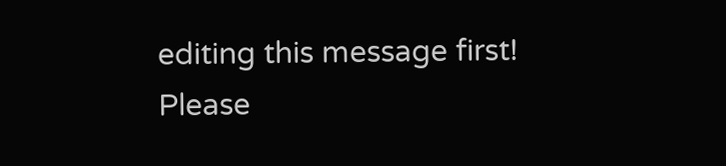editing this message first!
Please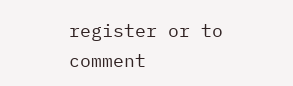register or to comment